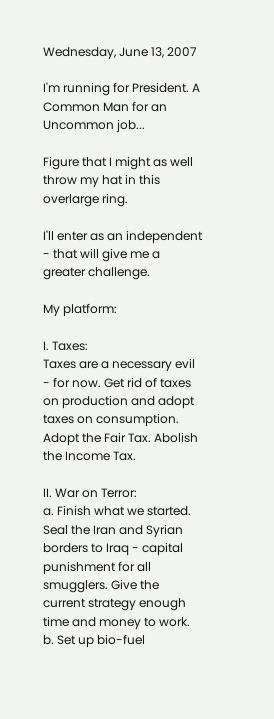Wednesday, June 13, 2007

I'm running for President. A Common Man for an Uncommon job...

Figure that I might as well throw my hat in this overlarge ring.

I'll enter as an independent - that will give me a greater challenge.

My platform:

I. Taxes:
Taxes are a necessary evil - for now. Get rid of taxes on production and adopt taxes on consumption. Adopt the Fair Tax. Abolish the Income Tax.

II. War on Terror:
a. Finish what we started. Seal the Iran and Syrian borders to Iraq - capital punishment for all smugglers. Give the current strategy enough time and money to work.
b. Set up bio-fuel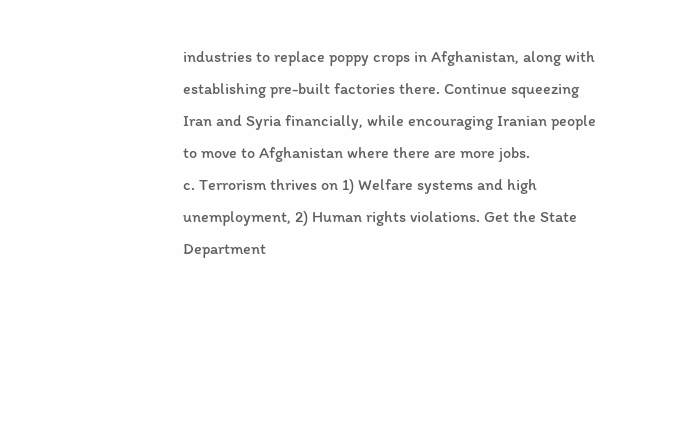industries to replace poppy crops in Afghanistan, along with establishing pre-built factories there. Continue squeezing Iran and Syria financially, while encouraging Iranian people to move to Afghanistan where there are more jobs.
c. Terrorism thrives on 1) Welfare systems and high unemployment, 2) Human rights violations. Get the State Department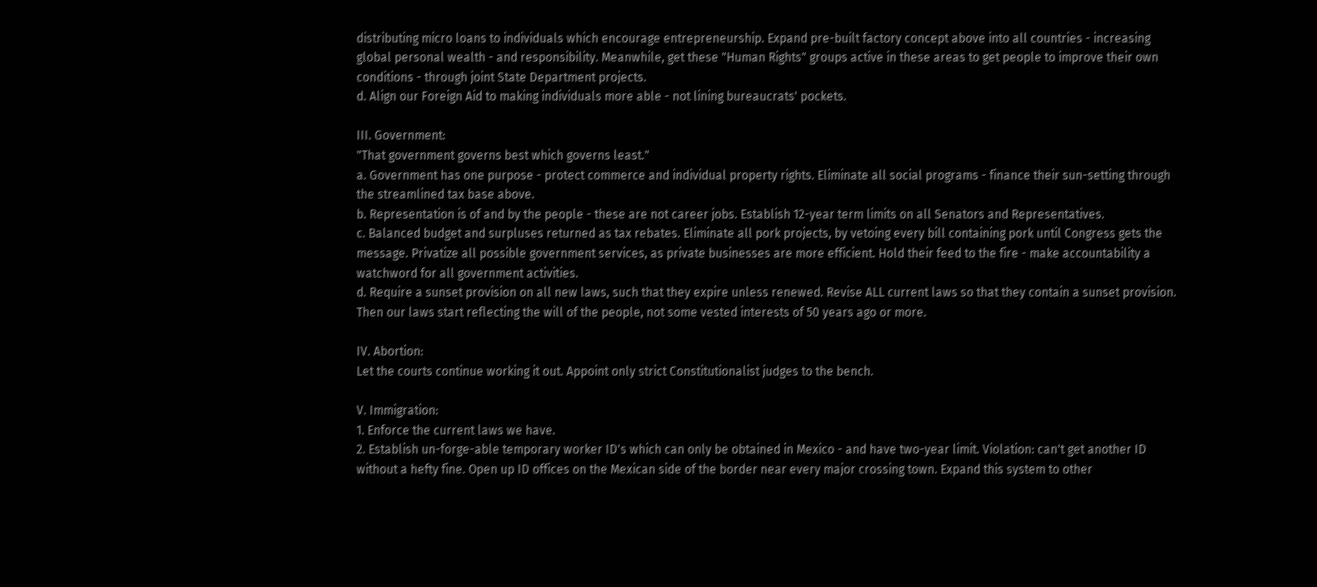distributing micro loans to individuals which encourage entrepreneurship. Expand pre-built factory concept above into all countries - increasing global personal wealth - and responsibility. Meanwhile, get these "Human Rights" groups active in these areas to get people to improve their own conditions - through joint State Department projects.
d. Align our Foreign Aid to making individuals more able - not lining bureaucrats' pockets.

III. Government:
"That government governs best which governs least."
a. Government has one purpose - protect commerce and individual property rights. Eliminate all social programs - finance their sun-setting through the streamlined tax base above.
b. Representation is of and by the people - these are not career jobs. Establish 12-year term limits on all Senators and Representatives.
c. Balanced budget and surpluses returned as tax rebates. Eliminate all pork projects, by vetoing every bill containing pork until Congress gets the message. Privatize all possible government services, as private businesses are more efficient. Hold their feed to the fire - make accountability a watchword for all government activities.
d. Require a sunset provision on all new laws, such that they expire unless renewed. Revise ALL current laws so that they contain a sunset provision. Then our laws start reflecting the will of the people, not some vested interests of 50 years ago or more.

IV. Abortion:
Let the courts continue working it out. Appoint only strict Constitutionalist judges to the bench.

V. Immigration:
1. Enforce the current laws we have.
2. Establish un-forge-able temporary worker ID's which can only be obtained in Mexico - and have two-year limit. Violation: can't get another ID without a hefty fine. Open up ID offices on the Mexican side of the border near every major crossing town. Expand this system to other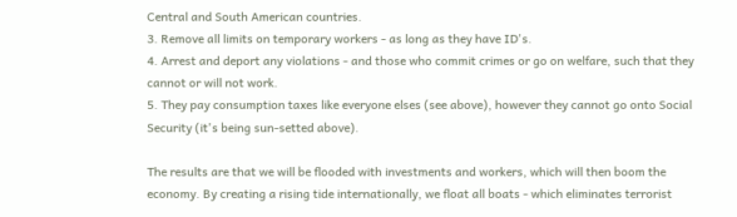Central and South American countries.
3. Remove all limits on temporary workers - as long as they have ID's.
4. Arrest and deport any violations - and those who commit crimes or go on welfare, such that they cannot or will not work.
5. They pay consumption taxes like everyone elses (see above), however they cannot go onto Social Security (it's being sun-setted above).

The results are that we will be flooded with investments and workers, which will then boom the economy. By creating a rising tide internationally, we float all boats - which eliminates terrorist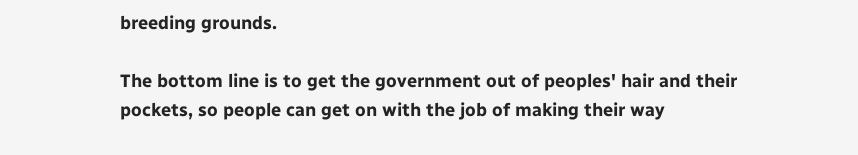breeding grounds.

The bottom line is to get the government out of peoples' hair and their pockets, so people can get on with the job of making their way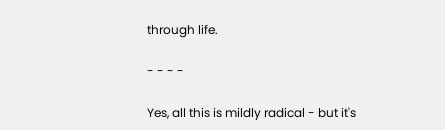through life.

- - - -

Yes, all this is mildly radical - but it's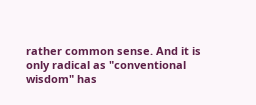rather common sense. And it is only radical as "conventional wisdom" has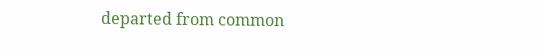departed from common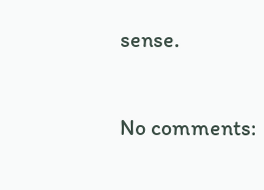sense.

No comments: